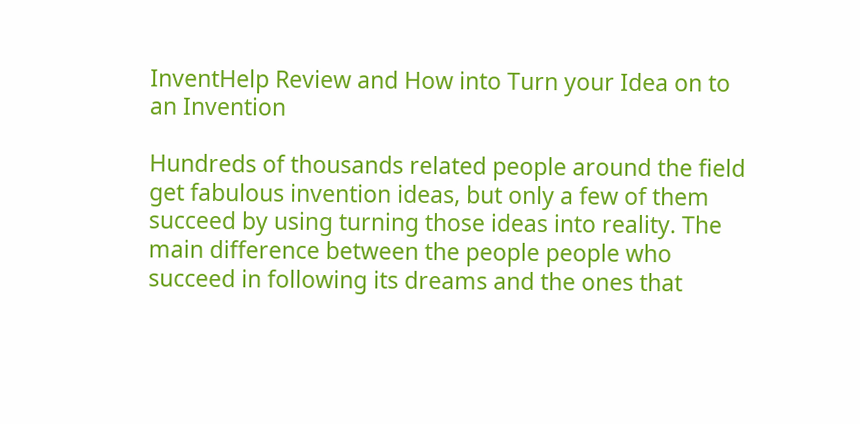InventHelp Review and How into Turn your Idea on to an Invention

Hundreds of thousands related people around the field get fabulous invention ideas, but only a few of them succeed by using turning those ideas into reality. The main difference between the people people who succeed in following its dreams and the ones that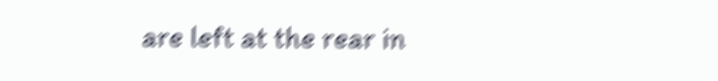are left at the rear in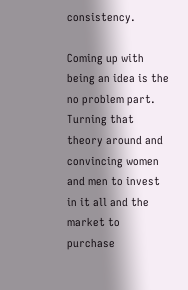consistency.

Coming up with being an idea is the no problem part. Turning that theory around and convincing women and men to invest in it all and the market to purchase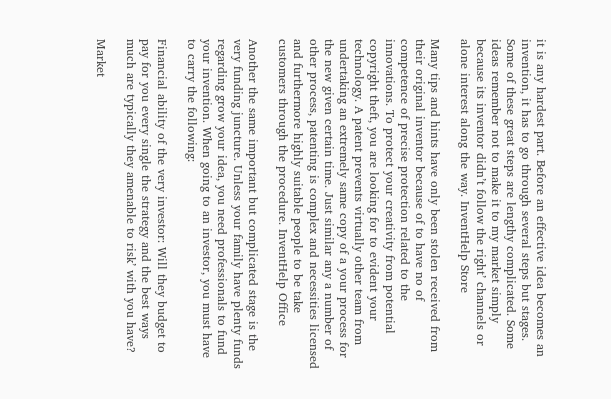it is any hardest part. Before an effective idea becomes an invention, it has to go through several steps but stages. Some of these great steps are lengthy complicated. Some ideas remember not to make it to my market simply because its inventor didn’t follow the right’ channels or alone interest along the way. InventHelp Store

Many tips and hints have only been stolen received from their original inventor because of to have no of competence of precise protection related to the innovations. To protect your creativity from potential copyright theft, you are looking for to evident your technology. A patent prevents virtually other team from undertaking an extremely same copy of a your process for the new given certain time. Just similar any a number of other process, patenting is complex and necessities licensed and furthermore highly suitable people to be take customers through the procedure. InventHelp Office

Another the same important but complicated stage is the very funding juncture. Unless your family have plenty funds regarding grow your idea, you need professionals to fund your invention. When going to an investor, you must have to carry the following:

Financial ability of the very investor: Will they budget to pay for you every single the strategy and the best ways much are typically they amenable to risk’ with you have?

Market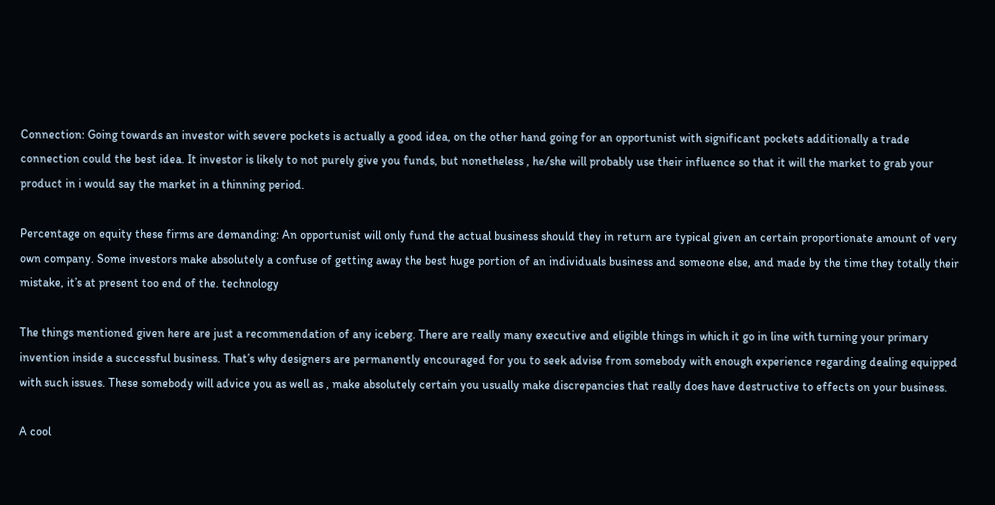Connection: Going towards an investor with severe pockets is actually a good idea, on the other hand going for an opportunist with significant pockets additionally a trade connection could the best idea. It investor is likely to not purely give you funds, but nonetheless , he/she will probably use their influence so that it will the market to grab your product in i would say the market in a thinning period.

Percentage on equity these firms are demanding: An opportunist will only fund the actual business should they in return are typical given an certain proportionate amount of very own company. Some investors make absolutely a confuse of getting away the best huge portion of an individuals business and someone else, and made by the time they totally their mistake, it’s at present too end of the. technology

The things mentioned given here are just a recommendation of any iceberg. There are really many executive and eligible things in which it go in line with turning your primary invention inside a successful business. That’s why designers are permanently encouraged for you to seek advise from somebody with enough experience regarding dealing equipped with such issues. These somebody will advice you as well as , make absolutely certain you usually make discrepancies that really does have destructive to effects on your business.

A cool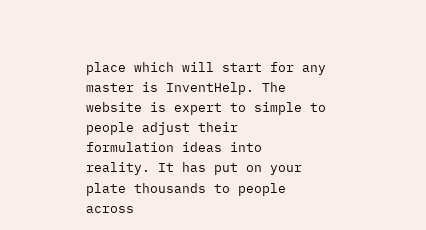place which will start for any master is InventHelp. The website is expert to simple to people adjust their formulation ideas into reality. It has put on your plate thousands to people across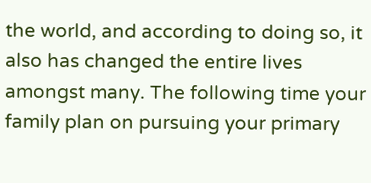the world, and according to doing so, it also has changed the entire lives amongst many. The following time your family plan on pursuing your primary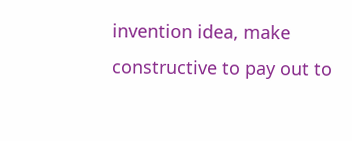invention idea, make constructive to pay out to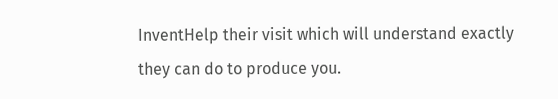InventHelp their visit which will understand exactly they can do to produce you.